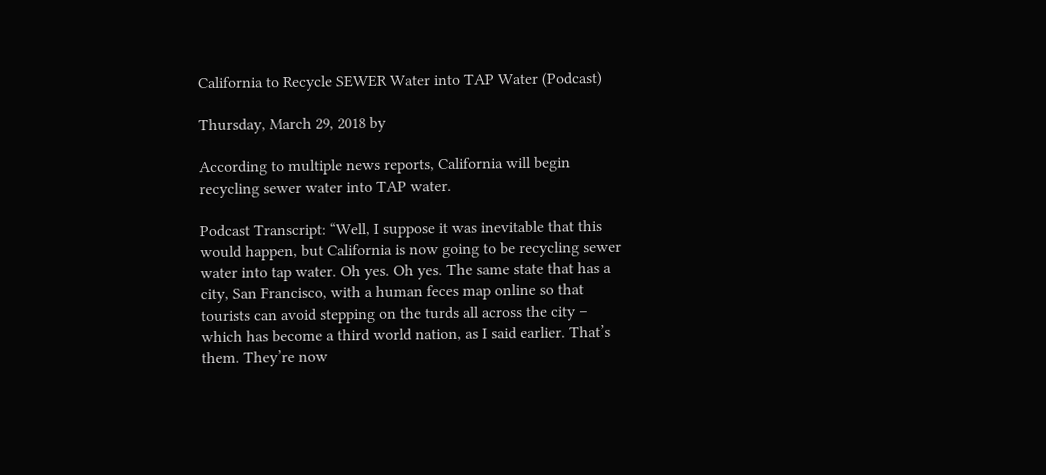California to Recycle SEWER Water into TAP Water (Podcast)

Thursday, March 29, 2018 by

According to multiple news reports, California will begin recycling sewer water into TAP water.

Podcast Transcript: “Well, I suppose it was inevitable that this would happen, but California is now going to be recycling sewer water into tap water. Oh yes. Oh yes. The same state that has a city, San Francisco, with a human feces map online so that tourists can avoid stepping on the turds all across the city – which has become a third world nation, as I said earlier. That’s them. They’re now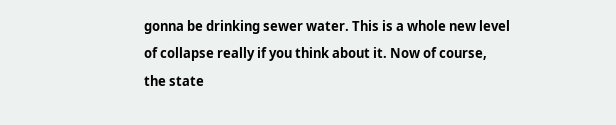gonna be drinking sewer water. This is a whole new level of collapse really if you think about it. Now of course, the state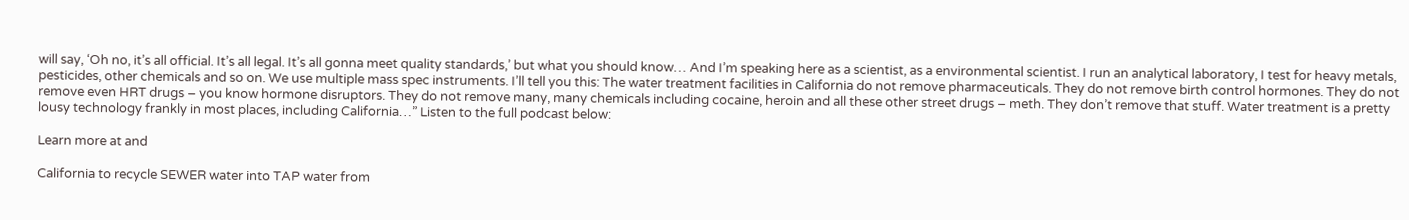will say, ‘Oh no, it’s all official. It’s all legal. It’s all gonna meet quality standards,’ but what you should know… And I’m speaking here as a scientist, as a environmental scientist. I run an analytical laboratory, I test for heavy metals, pesticides, other chemicals and so on. We use multiple mass spec instruments. I’ll tell you this: The water treatment facilities in California do not remove pharmaceuticals. They do not remove birth control hormones. They do not remove even HRT drugs – you know hormone disruptors. They do not remove many, many chemicals including cocaine, heroin and all these other street drugs – meth. They don’t remove that stuff. Water treatment is a pretty lousy technology frankly in most places, including California…” Listen to the full podcast below:

Learn more at and

California to recycle SEWER water into TAP water from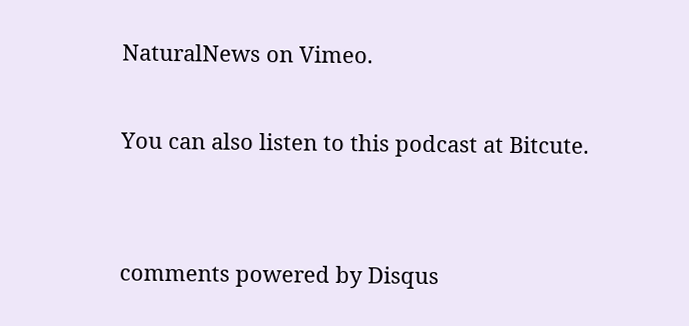NaturalNews on Vimeo.

You can also listen to this podcast at Bitcute.


comments powered by Disqus